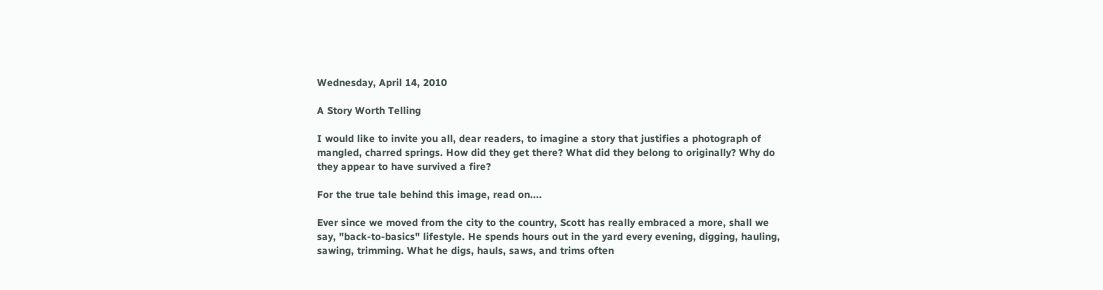Wednesday, April 14, 2010

A Story Worth Telling

I would like to invite you all, dear readers, to imagine a story that justifies a photograph of mangled, charred springs. How did they get there? What did they belong to originally? Why do they appear to have survived a fire?

For the true tale behind this image, read on....

Ever since we moved from the city to the country, Scott has really embraced a more, shall we say, "back-to-basics" lifestyle. He spends hours out in the yard every evening, digging, hauling, sawing, trimming. What he digs, hauls, saws, and trims often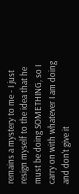remains a mystery to me - I just resign myself to the idea that he must be doing SOMETHING, so I carry on with whatever I am doing and don't give it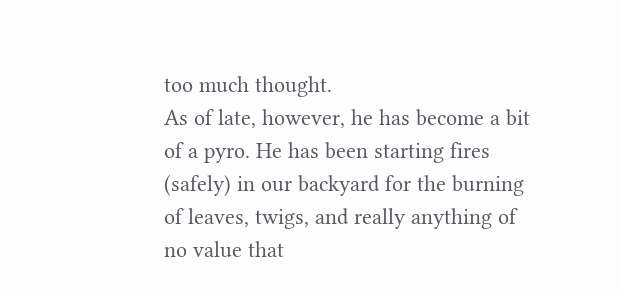too much thought.
As of late, however, he has become a bit of a pyro. He has been starting fires (safely) in our backyard for the burning of leaves, twigs, and really anything of no value that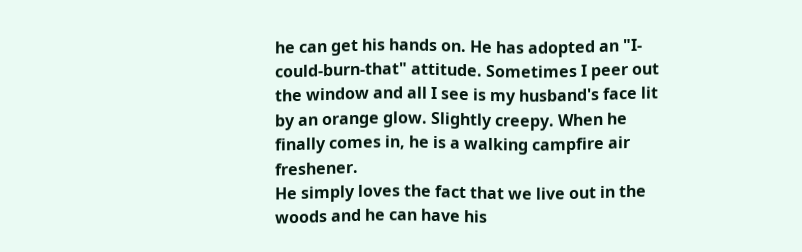he can get his hands on. He has adopted an "I-could-burn-that" attitude. Sometimes I peer out the window and all I see is my husband's face lit by an orange glow. Slightly creepy. When he finally comes in, he is a walking campfire air freshener.
He simply loves the fact that we live out in the woods and he can have his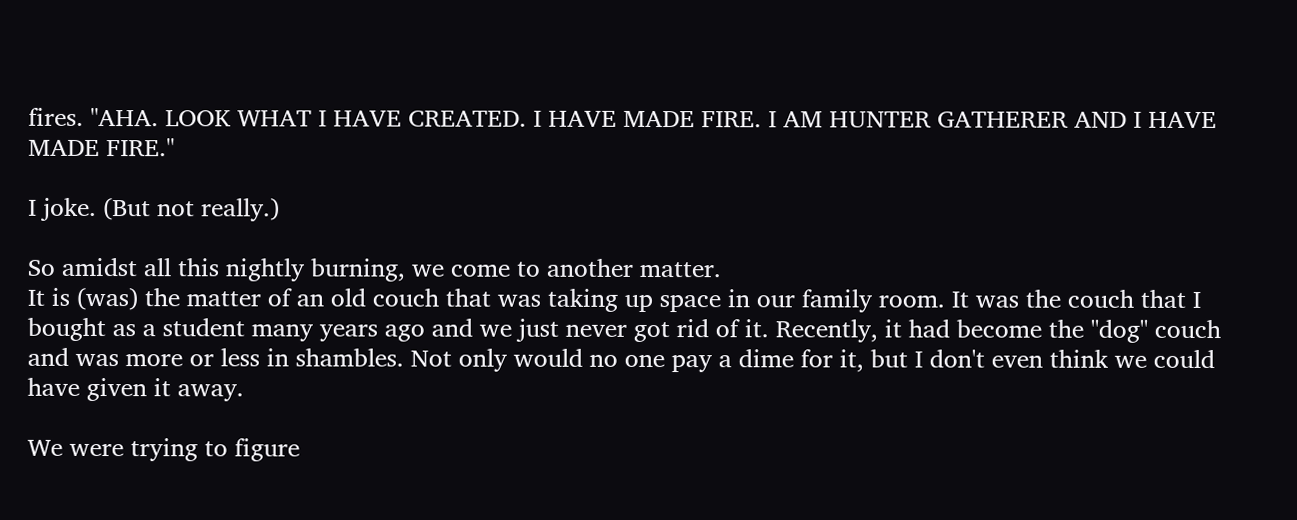fires. "AHA. LOOK WHAT I HAVE CREATED. I HAVE MADE FIRE. I AM HUNTER GATHERER AND I HAVE MADE FIRE."

I joke. (But not really.)

So amidst all this nightly burning, we come to another matter.
It is (was) the matter of an old couch that was taking up space in our family room. It was the couch that I bought as a student many years ago and we just never got rid of it. Recently, it had become the "dog" couch and was more or less in shambles. Not only would no one pay a dime for it, but I don't even think we could have given it away.

We were trying to figure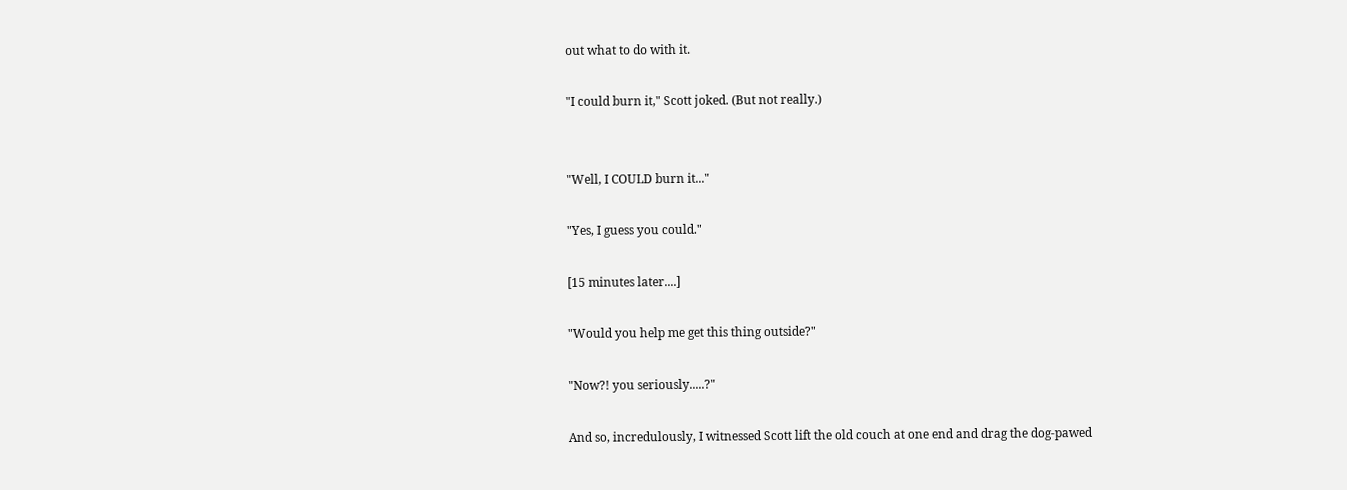out what to do with it.

"I could burn it," Scott joked. (But not really.)


"Well, I COULD burn it..."

"Yes, I guess you could."

[15 minutes later....]

"Would you help me get this thing outside?"

"Now?! you seriously.....?"

And so, incredulously, I witnessed Scott lift the old couch at one end and drag the dog-pawed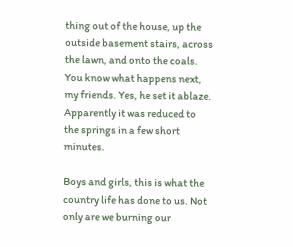thing out of the house, up the outside basement stairs, across the lawn, and onto the coals. You know what happens next, my friends. Yes, he set it ablaze. Apparently it was reduced to the springs in a few short minutes.

Boys and girls, this is what the country life has done to us. Not only are we burning our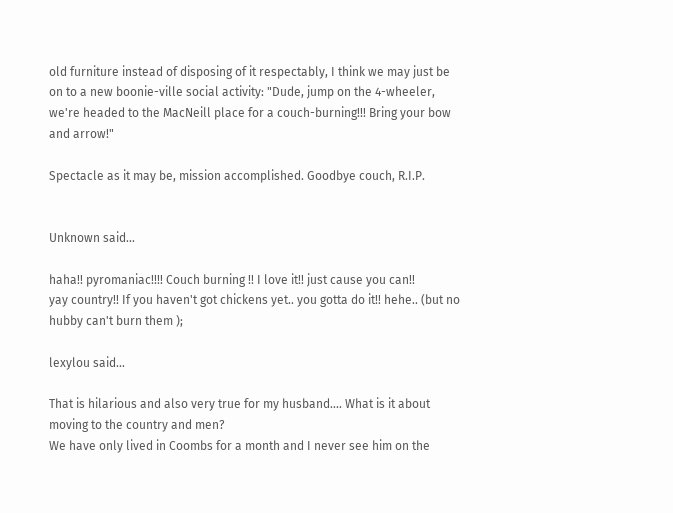old furniture instead of disposing of it respectably, I think we may just be on to a new boonie-ville social activity: "Dude, jump on the 4-wheeler, we're headed to the MacNeill place for a couch-burning!!! Bring your bow and arrow!"

Spectacle as it may be, mission accomplished. Goodbye couch, R.I.P.


Unknown said...

haha!! pyromaniac!!!! Couch burning !! I love it!! just cause you can!!
yay country!! If you haven't got chickens yet.. you gotta do it!! hehe.. (but no hubby can't burn them );

lexylou said...

That is hilarious and also very true for my husband.... What is it about moving to the country and men?
We have only lived in Coombs for a month and I never see him on the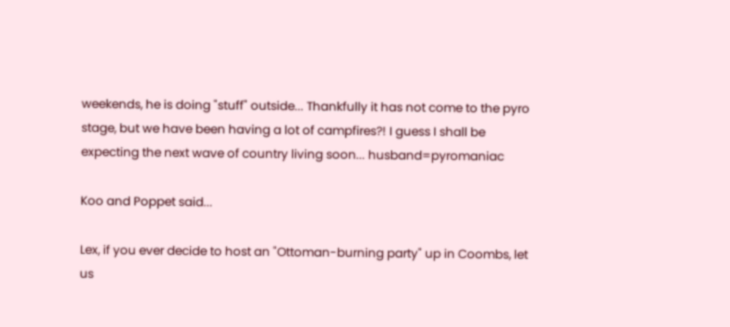weekends, he is doing "stuff" outside... Thankfully it has not come to the pyro stage, but we have been having a lot of campfires?! I guess I shall be expecting the next wave of country living soon... husband=pyromaniac

Koo and Poppet said...

Lex, if you ever decide to host an "Ottoman-burning party" up in Coombs, let us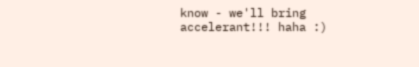know - we'll bring accelerant!!! haha :)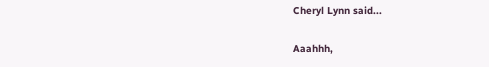Cheryl Lynn said...

Aaahhh,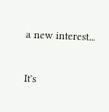a new interest...

It's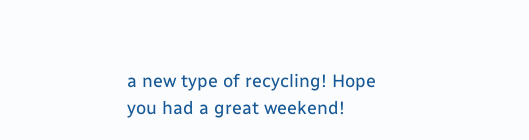a new type of recycling! Hope you had a great weekend!